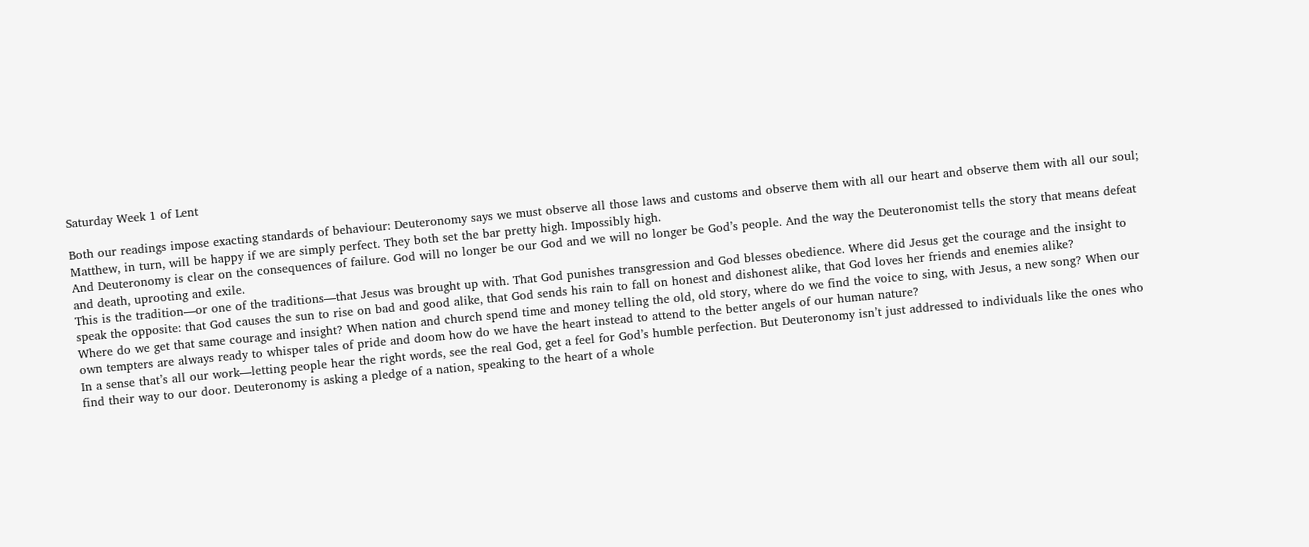Saturday Week 1 of Lent

Both our readings impose exacting standards of behaviour: Deuteronomy says we must observe all those laws and customs and observe them with all our heart and observe them with all our soul; Matthew, in turn, will be happy if we are simply perfect. They both set the bar pretty high. Impossibly high.
And Deuteronomy is clear on the consequences of failure. God will no longer be our God and we will no longer be God’s people. And the way the Deuteronomist tells the story that means defeat and death, uprooting and exile.
This is the tradition—or one of the traditions—that Jesus was brought up with. That God punishes transgression and God blesses obedience. Where did Jesus get the courage and the insight to speak the opposite: that God causes the sun to rise on bad and good alike, that God sends his rain to fall on honest and dishonest alike, that God loves her friends and enemies alike?
Where do we get that same courage and insight? When nation and church spend time and money telling the old, old story, where do we find the voice to sing, with Jesus, a new song? When our own tempters are always ready to whisper tales of pride and doom how do we have the heart instead to attend to the better angels of our human nature?
In a sense that’s all our work—letting people hear the right words, see the real God, get a feel for God’s humble perfection. But Deuteronomy isn’t just addressed to individuals like the ones who find their way to our door. Deuteronomy is asking a pledge of a nation, speaking to the heart of a whole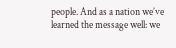people. And as a nation we’ve learned the message well: we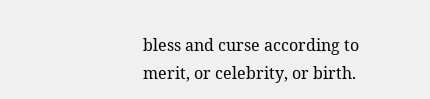bless and curse according to merit, or celebrity, or birth.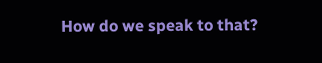How do we speak to that?